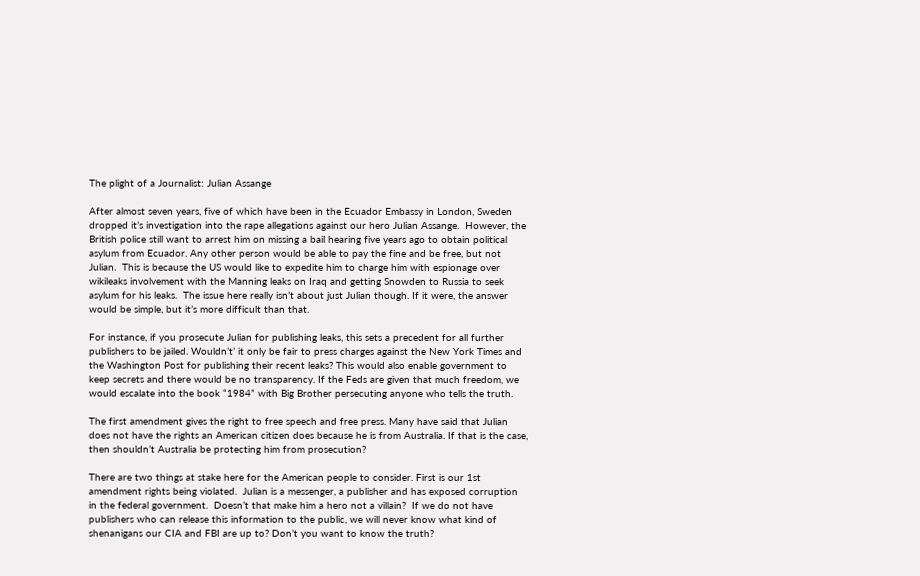The plight of a Journalist: Julian Assange

After almost seven years, five of which have been in the Ecuador Embassy in London, Sweden dropped it’s investigation into the rape allegations against our hero Julian Assange.  However, the British police still want to arrest him on missing a bail hearing five years ago to obtain political asylum from Ecuador. Any other person would be able to pay the fine and be free, but not Julian.  This is because the US would like to expedite him to charge him with espionage over wikileaks involvement with the Manning leaks on Iraq and getting Snowden to Russia to seek asylum for his leaks.  The issue here really isn’t about just Julian though. If it were, the answer would be simple, but it’s more difficult than that.

For instance, if you prosecute Julian for publishing leaks, this sets a precedent for all further publishers to be jailed. Wouldn’t’ it only be fair to press charges against the New York Times and the Washington Post for publishing their recent leaks? This would also enable government to keep secrets and there would be no transparency. If the Feds are given that much freedom, we would escalate into the book “1984” with Big Brother persecuting anyone who tells the truth.

The first amendment gives the right to free speech and free press. Many have said that Julian does not have the rights an American citizen does because he is from Australia. If that is the case, then shouldn’t Australia be protecting him from prosecution?

There are two things at stake here for the American people to consider. First is our 1st amendment rights being violated.  Julian is a messenger, a publisher and has exposed corruption in the federal government.  Doesn’t that make him a hero not a villain?  If we do not have publishers who can release this information to the public, we will never know what kind of shenanigans our CIA and FBI are up to? Don’t you want to know the truth?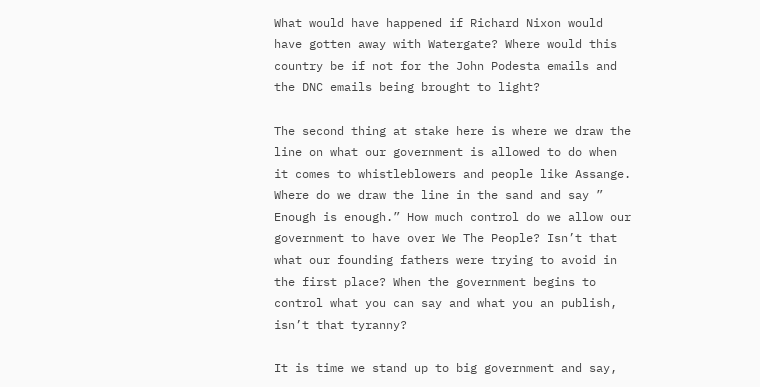What would have happened if Richard Nixon would have gotten away with Watergate? Where would this country be if not for the John Podesta emails and the DNC emails being brought to light?

The second thing at stake here is where we draw the line on what our government is allowed to do when it comes to whistleblowers and people like Assange. Where do we draw the line in the sand and say ” Enough is enough.” How much control do we allow our government to have over We The People? Isn’t that what our founding fathers were trying to avoid in the first place? When the government begins to control what you can say and what you an publish, isn’t that tyranny?

It is time we stand up to big government and say,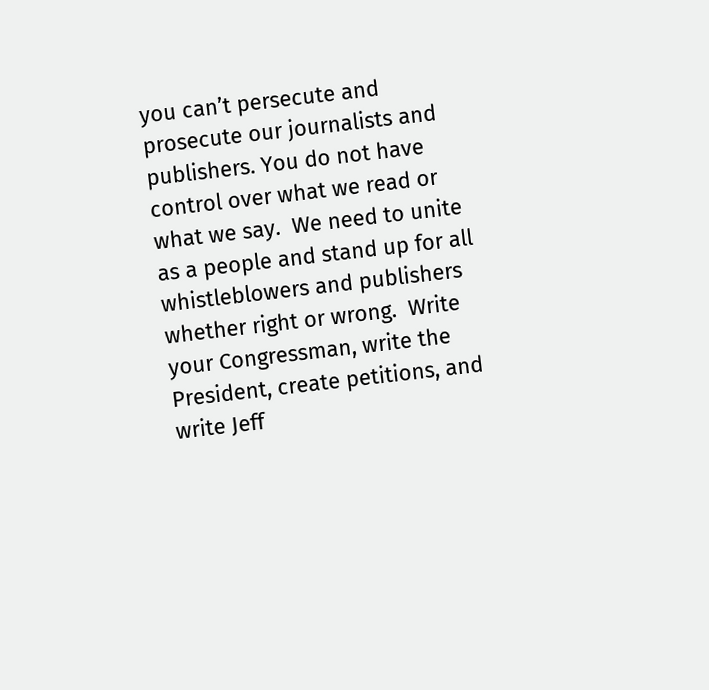you can’t persecute and prosecute our journalists and publishers. You do not have control over what we read or what we say.  We need to unite as a people and stand up for all whistleblowers and publishers whether right or wrong.  Write your Congressman, write the President, create petitions, and write Jeff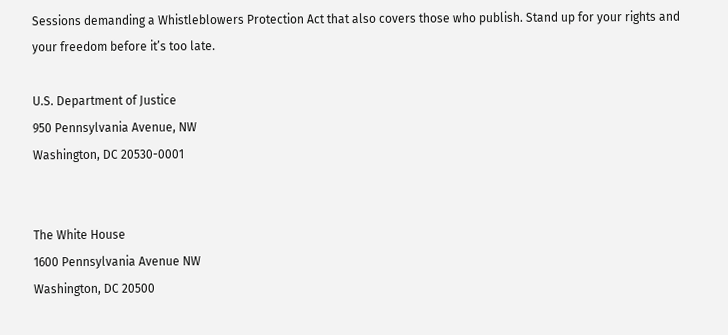Sessions demanding a Whistleblowers Protection Act that also covers those who publish. Stand up for your rights and your freedom before it’s too late.

U.S. Department of Justice
950 Pennsylvania Avenue, NW
Washington, DC 20530-0001


The White House
1600 Pennsylvania Avenue NW
Washington, DC 20500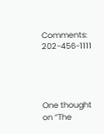Comments: 202-456-1111




One thought on “The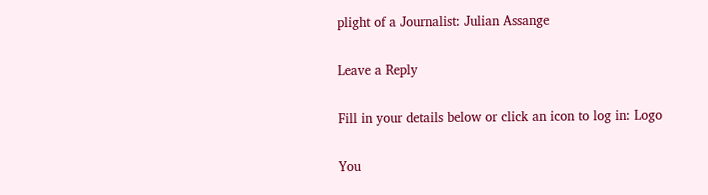plight of a Journalist: Julian Assange

Leave a Reply

Fill in your details below or click an icon to log in: Logo

You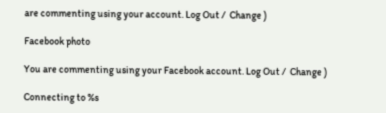are commenting using your account. Log Out /  Change )

Facebook photo

You are commenting using your Facebook account. Log Out /  Change )

Connecting to %s